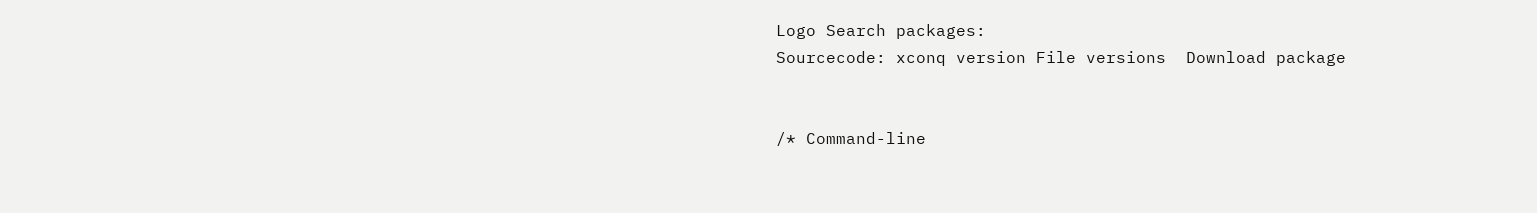Logo Search packages:
Sourcecode: xconq version File versions  Download package


/* Command-line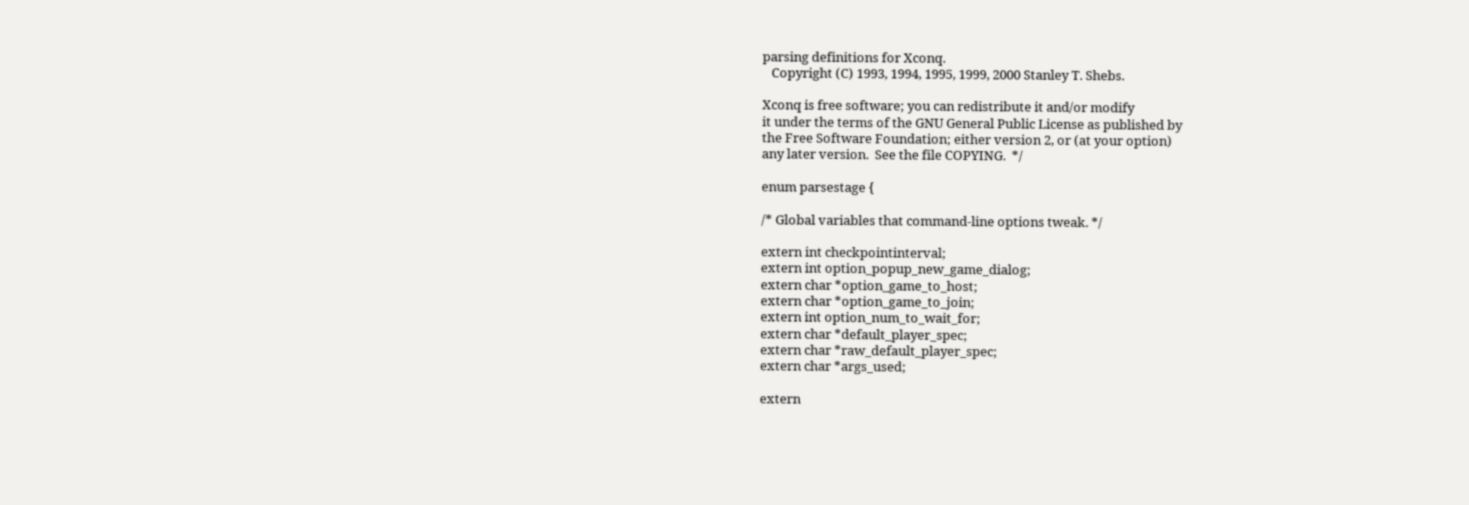parsing definitions for Xconq.
   Copyright (C) 1993, 1994, 1995, 1999, 2000 Stanley T. Shebs.

Xconq is free software; you can redistribute it and/or modify
it under the terms of the GNU General Public License as published by
the Free Software Foundation; either version 2, or (at your option)
any later version.  See the file COPYING.  */

enum parsestage {

/* Global variables that command-line options tweak. */

extern int checkpointinterval;
extern int option_popup_new_game_dialog;
extern char *option_game_to_host;
extern char *option_game_to_join;
extern int option_num_to_wait_for;
extern char *default_player_spec;
extern char *raw_default_player_spec;
extern char *args_used;

extern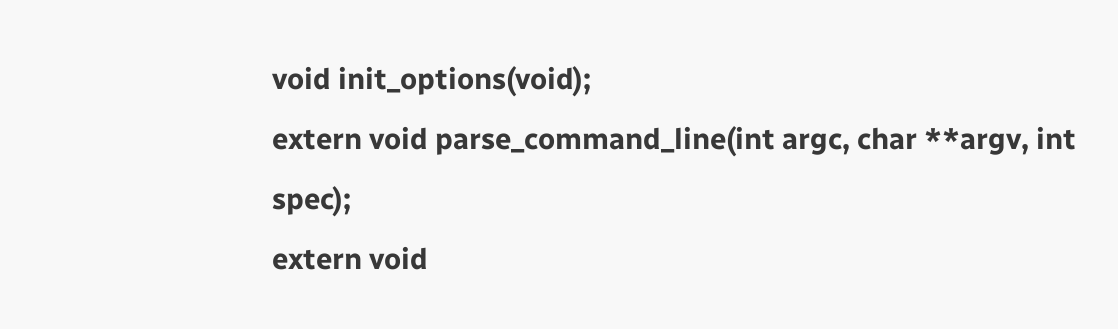void init_options(void);
extern void parse_command_line(int argc, char **argv, int spec);
extern void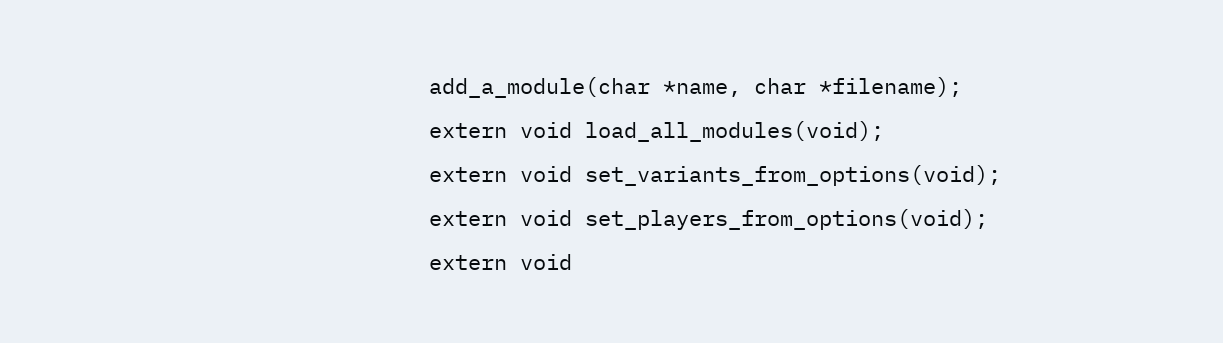add_a_module(char *name, char *filename);
extern void load_all_modules(void);
extern void set_variants_from_options(void);
extern void set_players_from_options(void);
extern void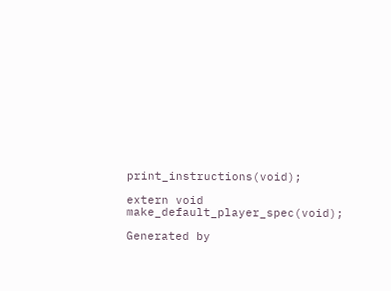print_instructions(void);

extern void make_default_player_spec(void);

Generated by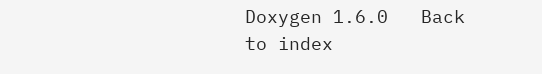Doxygen 1.6.0   Back to index